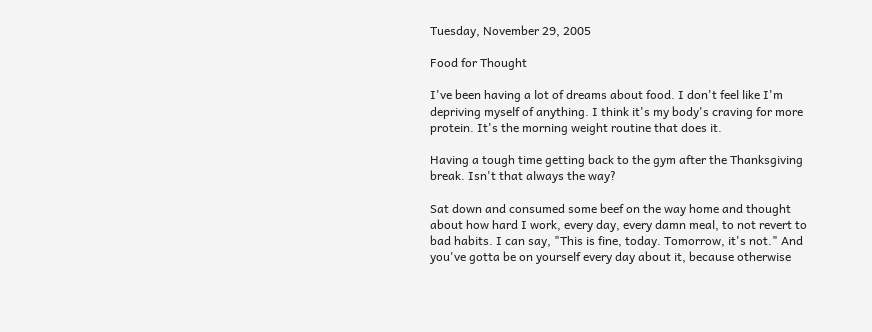Tuesday, November 29, 2005

Food for Thought

I've been having a lot of dreams about food. I don't feel like I'm depriving myself of anything. I think it's my body's craving for more protein. It's the morning weight routine that does it.

Having a tough time getting back to the gym after the Thanksgiving break. Isn't that always the way?

Sat down and consumed some beef on the way home and thought about how hard I work, every day, every damn meal, to not revert to bad habits. I can say, "This is fine, today. Tomorrow, it's not." And you've gotta be on yourself every day about it, because otherwise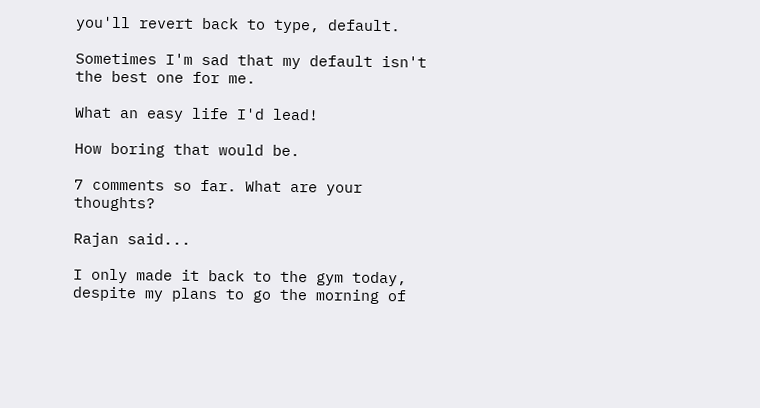you'll revert back to type, default.

Sometimes I'm sad that my default isn't the best one for me.

What an easy life I'd lead!

How boring that would be.

7 comments so far. What are your thoughts?

Rajan said...

I only made it back to the gym today, despite my plans to go the morning of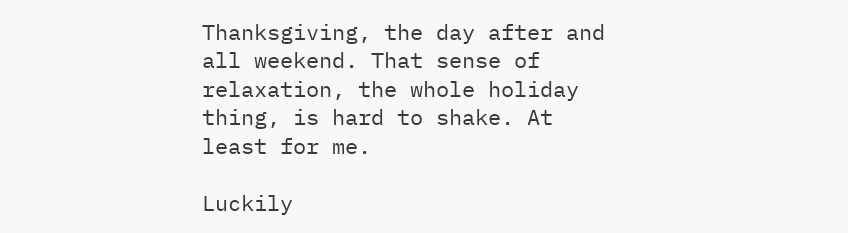Thanksgiving, the day after and all weekend. That sense of relaxation, the whole holiday thing, is hard to shake. At least for me.

Luckily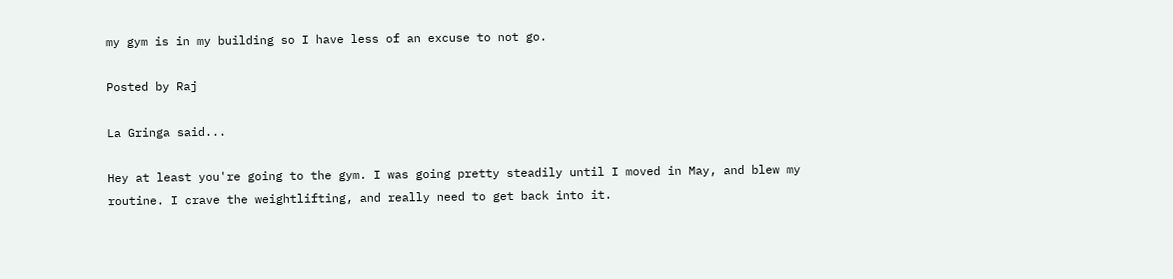my gym is in my building so I have less of an excuse to not go.

Posted by Raj

La Gringa said...

Hey at least you're going to the gym. I was going pretty steadily until I moved in May, and blew my routine. I crave the weightlifting, and really need to get back into it.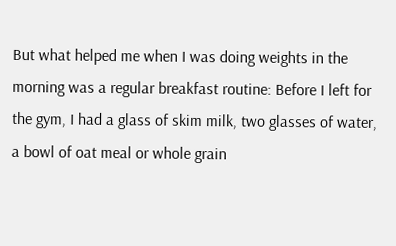But what helped me when I was doing weights in the morning was a regular breakfast routine: Before I left for the gym, I had a glass of skim milk, two glasses of water, a bowl of oat meal or whole grain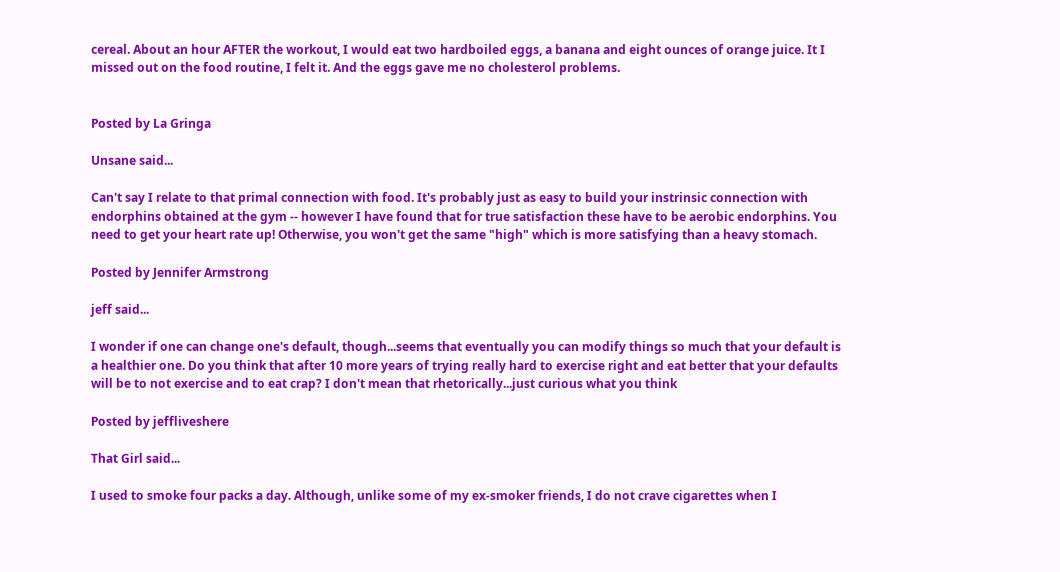cereal. About an hour AFTER the workout, I would eat two hardboiled eggs, a banana and eight ounces of orange juice. It I missed out on the food routine, I felt it. And the eggs gave me no cholesterol problems.


Posted by La Gringa

Unsane said...

Can't say I relate to that primal connection with food. It's probably just as easy to build your instrinsic connection with endorphins obtained at the gym -- however I have found that for true satisfaction these have to be aerobic endorphins. You need to get your heart rate up! Otherwise, you won't get the same "high" which is more satisfying than a heavy stomach.

Posted by Jennifer Armstrong

jeff said...

I wonder if one can change one's default, though...seems that eventually you can modify things so much that your default is a healthier one. Do you think that after 10 more years of trying really hard to exercise right and eat better that your defaults will be to not exercise and to eat crap? I don't mean that rhetorically...just curious what you think

Posted by jeffliveshere

That Girl said...

I used to smoke four packs a day. Although, unlike some of my ex-smoker friends, I do not crave cigarettes when I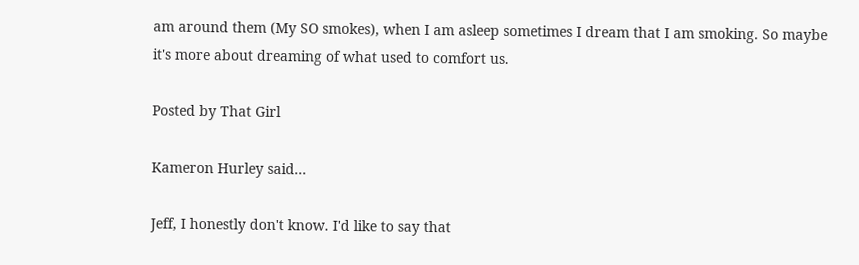am around them (My SO smokes), when I am asleep sometimes I dream that I am smoking. So maybe it's more about dreaming of what used to comfort us.

Posted by That Girl

Kameron Hurley said...

Jeff, I honestly don't know. I'd like to say that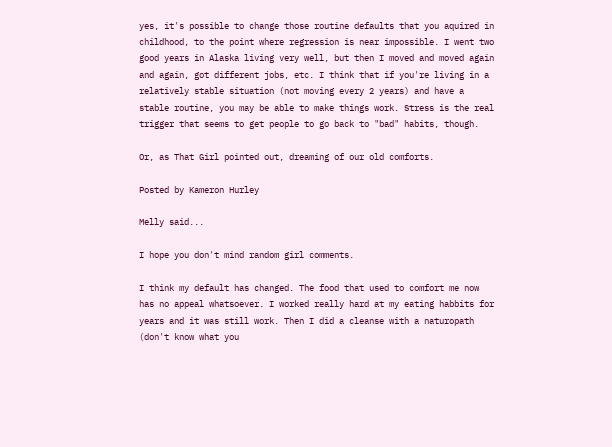yes, it's possible to change those routine defaults that you aquired in childhood, to the point where regression is near impossible. I went two good years in Alaska living very well, but then I moved and moved again and again, got different jobs, etc. I think that if you're living in a relatively stable situation (not moving every 2 years) and have a stable routine, you may be able to make things work. Stress is the real trigger that seems to get people to go back to "bad" habits, though.

Or, as That Girl pointed out, dreaming of our old comforts.

Posted by Kameron Hurley

Melly said...

I hope you don't mind random girl comments.

I think my default has changed. The food that used to comfort me now has no appeal whatsoever. I worked really hard at my eating habbits for years and it was still work. Then I did a cleanse with a naturopath (don't know what you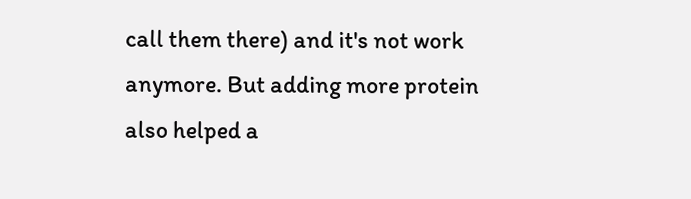call them there) and it's not work anymore. But adding more protein also helped a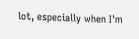lot, especially when I'm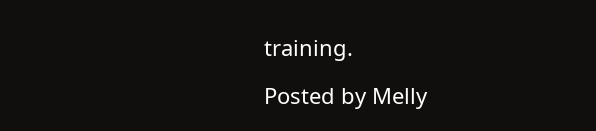training.

Posted by Melly